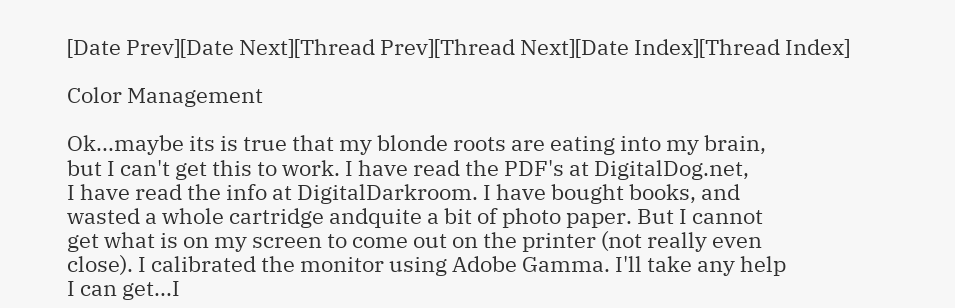[Date Prev][Date Next][Thread Prev][Thread Next][Date Index][Thread Index]

Color Management

Ok...maybe its is true that my blonde roots are eating into my brain,
but I can't get this to work. I have read the PDF's at DigitalDog.net,
I have read the info at DigitalDarkroom. I have bought books, and
wasted a whole cartridge andquite a bit of photo paper. But I cannot
get what is on my screen to come out on the printer (not really even
close). I calibrated the monitor using Adobe Gamma. I'll take any help
I can get...I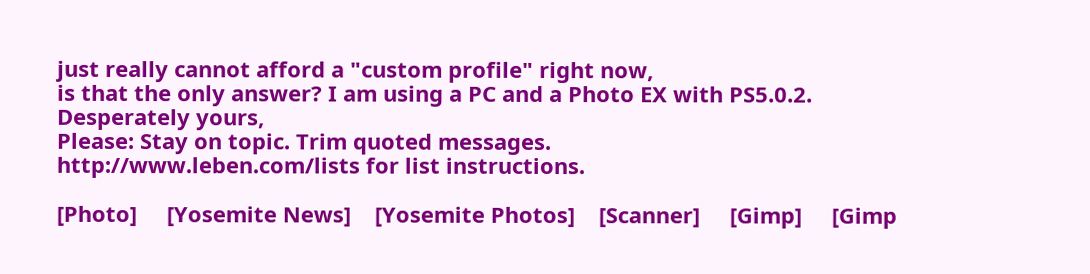just really cannot afford a "custom profile" right now,
is that the only answer? I am using a PC and a Photo EX with PS5.0.2.
Desperately yours,
Please: Stay on topic. Trim quoted messages.
http://www.leben.com/lists for list instructions.

[Photo]     [Yosemite News]    [Yosemite Photos]    [Scanner]     [Gimp]     [Gimp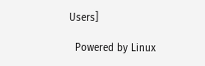Users]

  Powered by Linux